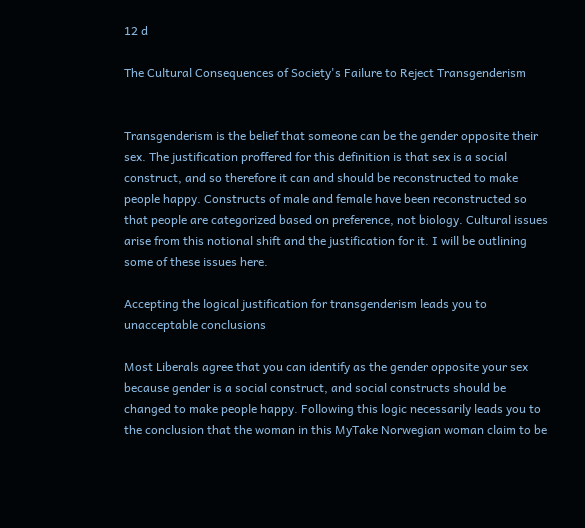12 d

The Cultural Consequences of Society's Failure to Reject Transgenderism


Transgenderism is the belief that someone can be the gender opposite their sex. The justification proffered for this definition is that sex is a social construct, and so therefore it can and should be reconstructed to make people happy. Constructs of male and female have been reconstructed so that people are categorized based on preference, not biology. Cultural issues arise from this notional shift and the justification for it. I will be outlining some of these issues here.

Accepting the logical justification for transgenderism leads you to unacceptable conclusions

Most Liberals agree that you can identify as the gender opposite your sex because gender is a social construct, and social constructs should be changed to make people happy. Following this logic necessarily leads you to the conclusion that the woman in this MyTake Norwegian woman claim to be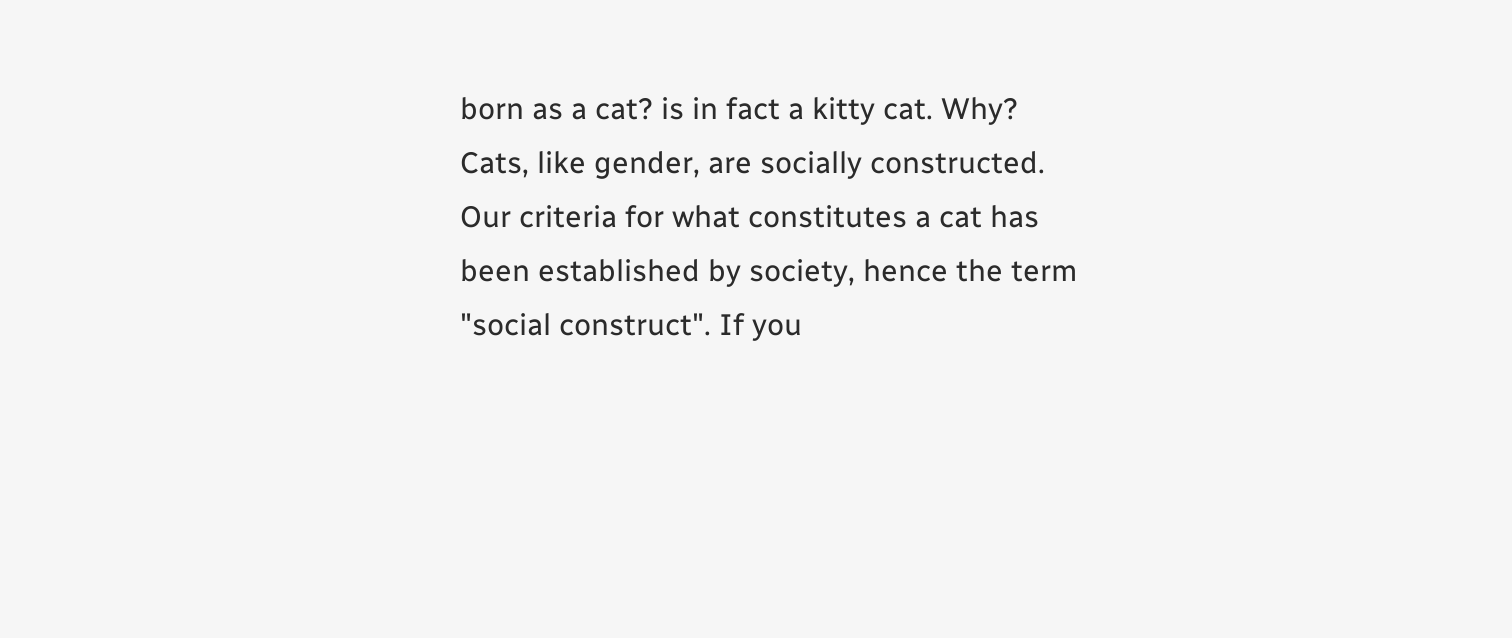born as a cat? is in fact a kitty cat. Why? Cats, like gender, are socially constructed. Our criteria for what constitutes a cat has been established by society, hence the term "social construct". If you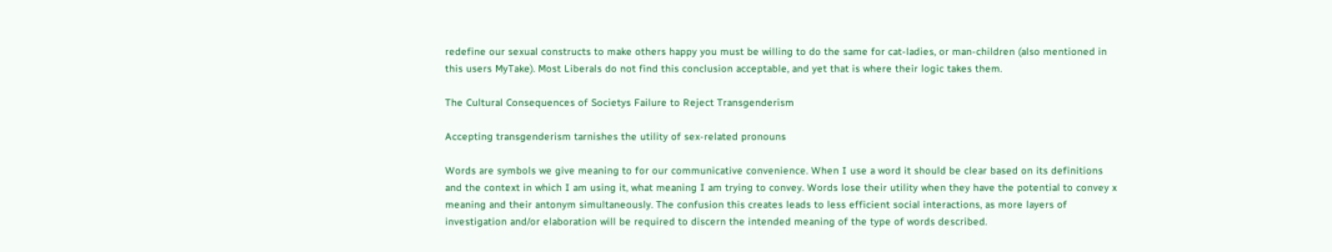redefine our sexual constructs to make others happy you must be willing to do the same for cat-ladies, or man-children (also mentioned in this users MyTake). Most Liberals do not find this conclusion acceptable, and yet that is where their logic takes them.

The Cultural Consequences of Societys Failure to Reject Transgenderism

Accepting transgenderism tarnishes the utility of sex-related pronouns

Words are symbols we give meaning to for our communicative convenience. When I use a word it should be clear based on its definitions and the context in which I am using it, what meaning I am trying to convey. Words lose their utility when they have the potential to convey x meaning and their antonym simultaneously. The confusion this creates leads to less efficient social interactions, as more layers of investigation and/or elaboration will be required to discern the intended meaning of the type of words described.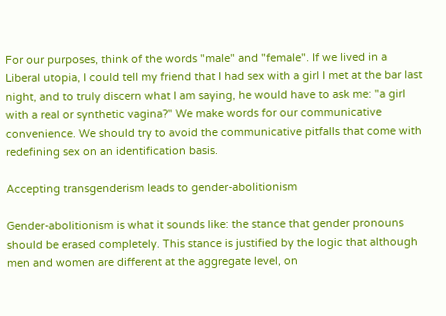For our purposes, think of the words "male" and "female". If we lived in a Liberal utopia, I could tell my friend that I had sex with a girl I met at the bar last night, and to truly discern what I am saying, he would have to ask me: "a girl with a real or synthetic vagina?" We make words for our communicative convenience. We should try to avoid the communicative pitfalls that come with redefining sex on an identification basis.

Accepting transgenderism leads to gender-abolitionism

Gender-abolitionism is what it sounds like: the stance that gender pronouns should be erased completely. This stance is justified by the logic that although men and women are different at the aggregate level, on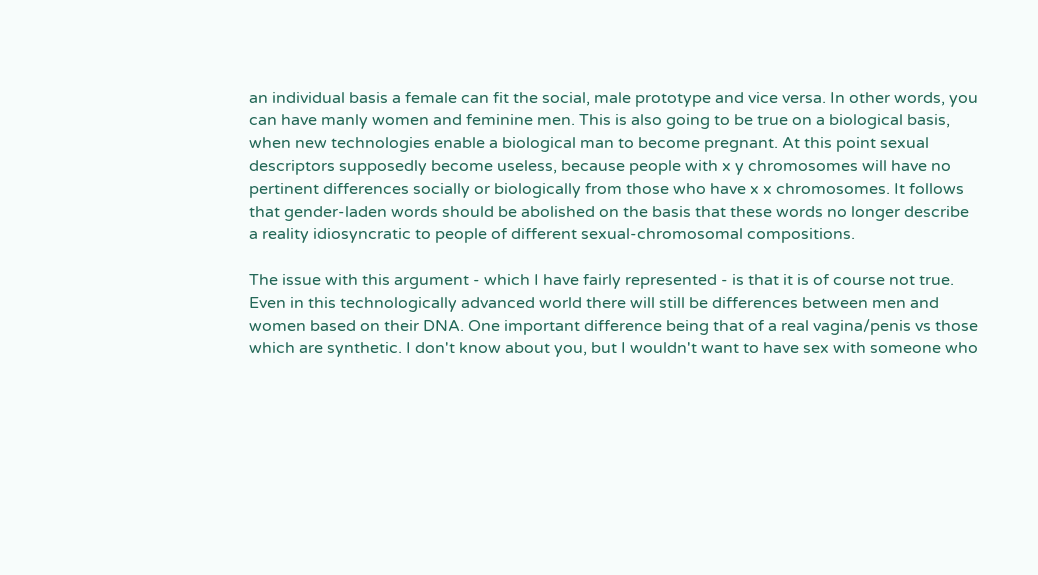an individual basis a female can fit the social, male prototype and vice versa. In other words, you can have manly women and feminine men. This is also going to be true on a biological basis, when new technologies enable a biological man to become pregnant. At this point sexual descriptors supposedly become useless, because people with x y chromosomes will have no pertinent differences socially or biologically from those who have x x chromosomes. It follows that gender-laden words should be abolished on the basis that these words no longer describe a reality idiosyncratic to people of different sexual-chromosomal compositions.

The issue with this argument - which I have fairly represented - is that it is of course not true. Even in this technologically advanced world there will still be differences between men and women based on their DNA. One important difference being that of a real vagina/penis vs those which are synthetic. I don't know about you, but I wouldn't want to have sex with someone who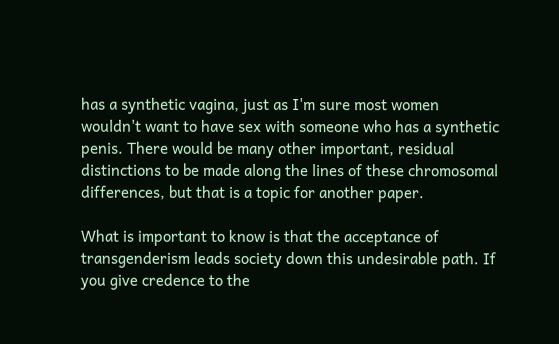has a synthetic vagina, just as I'm sure most women wouldn't want to have sex with someone who has a synthetic penis. There would be many other important, residual distinctions to be made along the lines of these chromosomal differences, but that is a topic for another paper.

What is important to know is that the acceptance of transgenderism leads society down this undesirable path. If you give credence to the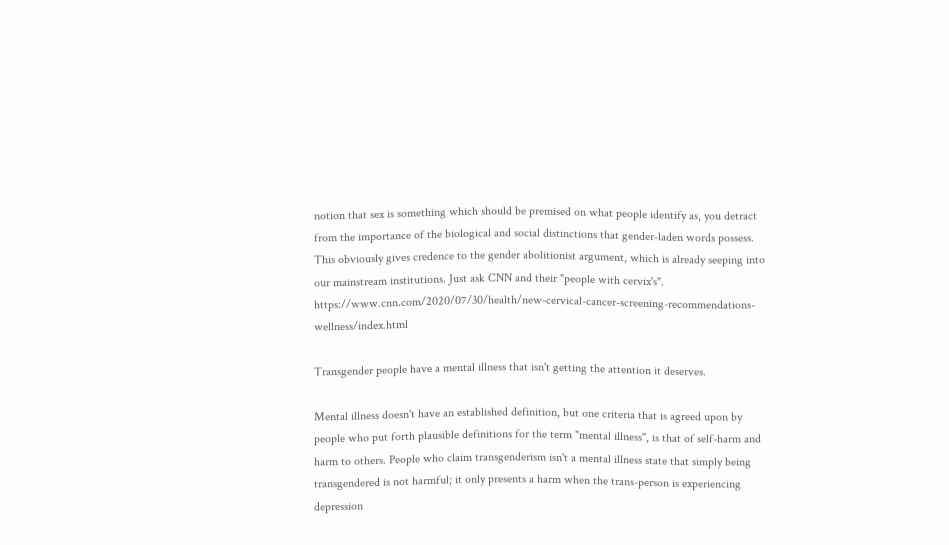notion that sex is something which should be premised on what people identify as, you detract from the importance of the biological and social distinctions that gender-laden words possess. This obviously gives credence to the gender abolitionist argument, which is already seeping into our mainstream institutions. Just ask CNN and their "people with cervix's". https://www.cnn.com/2020/07/30/health/new-cervical-cancer-screening-recommendations-wellness/index.html

Transgender people have a mental illness that isn't getting the attention it deserves.

Mental illness doesn't have an established definition, but one criteria that is agreed upon by people who put forth plausible definitions for the term "mental illness", is that of self-harm and harm to others. People who claim transgenderism isn't a mental illness state that simply being transgendered is not harmful; it only presents a harm when the trans-person is experiencing depression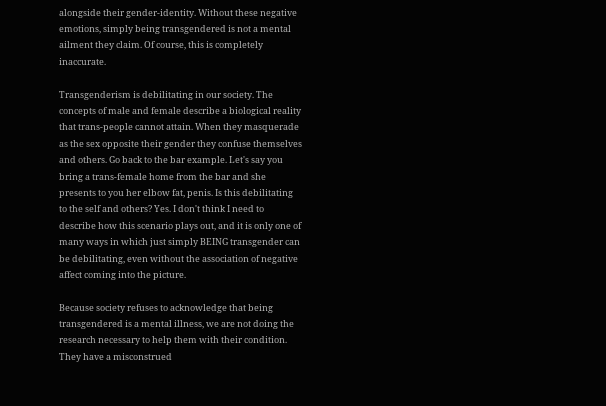alongside their gender-identity. Without these negative emotions, simply being transgendered is not a mental ailment they claim. Of course, this is completely inaccurate.

Transgenderism is debilitating in our society. The concepts of male and female describe a biological reality that trans-people cannot attain. When they masquerade as the sex opposite their gender they confuse themselves and others. Go back to the bar example. Let's say you bring a trans-female home from the bar and she presents to you her elbow fat, penis. Is this debilitating to the self and others? Yes. I don't think I need to describe how this scenario plays out, and it is only one of many ways in which just simply BEING transgender can be debilitating, even without the association of negative affect coming into the picture.

Because society refuses to acknowledge that being transgendered is a mental illness, we are not doing the research necessary to help them with their condition. They have a misconstrued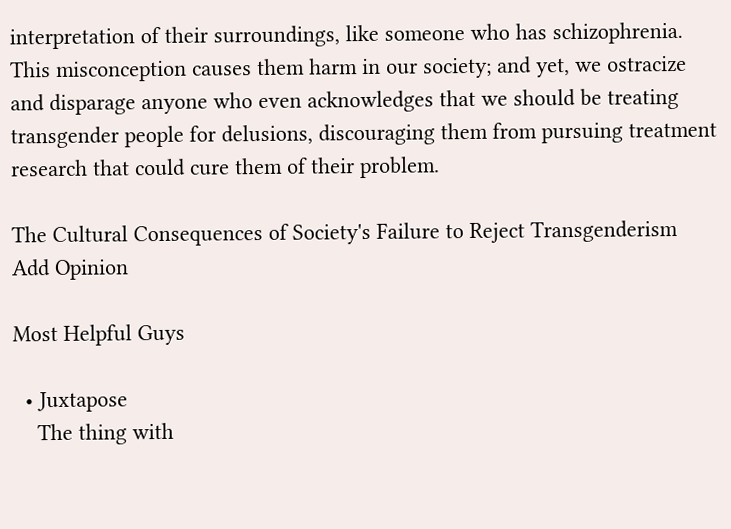interpretation of their surroundings, like someone who has schizophrenia. This misconception causes them harm in our society; and yet, we ostracize and disparage anyone who even acknowledges that we should be treating transgender people for delusions, discouraging them from pursuing treatment research that could cure them of their problem.

The Cultural Consequences of Society's Failure to Reject Transgenderism
Add Opinion

Most Helpful Guys

  • Juxtapose
    The thing with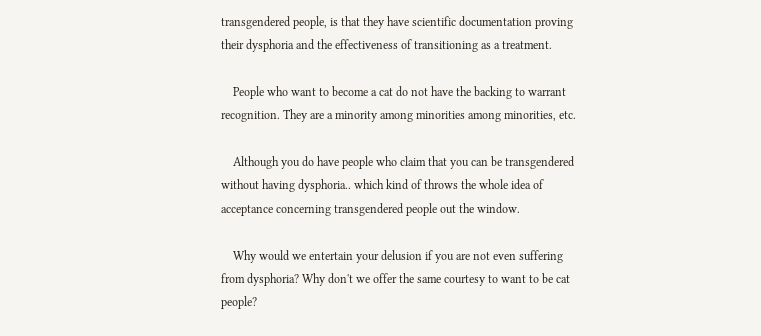transgendered people, is that they have scientific documentation proving their dysphoria and the effectiveness of transitioning as a treatment.

    People who want to become a cat do not have the backing to warrant recognition. They are a minority among minorities among minorities, etc.

    Although you do have people who claim that you can be transgendered without having dysphoria.. which kind of throws the whole idea of acceptance concerning transgendered people out the window.

    Why would we entertain your delusion if you are not even suffering from dysphoria? Why don't we offer the same courtesy to want to be cat people?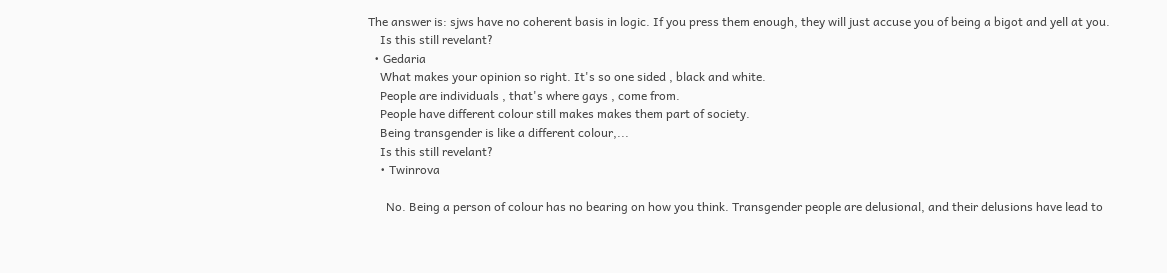The answer is: sjws have no coherent basis in logic. If you press them enough, they will just accuse you of being a bigot and yell at you.
    Is this still revelant?
  • Gedaria
    What makes your opinion so right. It's so one sided , black and white.
    People are individuals , that's where gays , come from.
    People have different colour still makes makes them part of society.
    Being transgender is like a different colour,...
    Is this still revelant?
    • Twinrova

      No. Being a person of colour has no bearing on how you think. Transgender people are delusional, and their delusions have lead to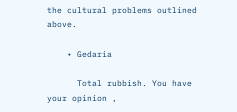the cultural problems outlined above.

    • Gedaria

      Total rubbish. You have your opinion ,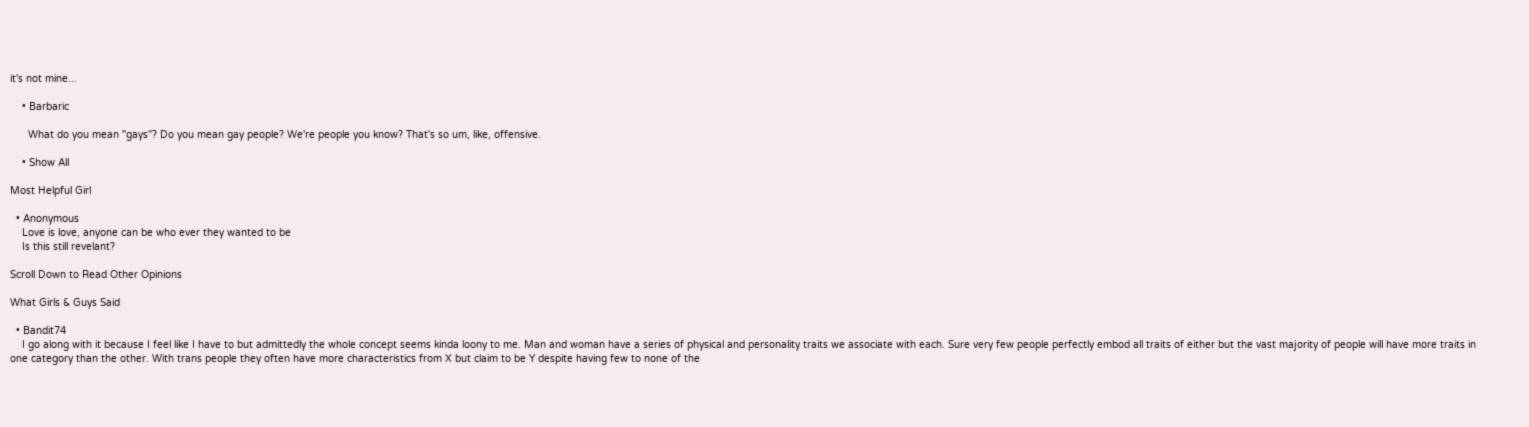it's not mine...

    • Barbaric

      What do you mean "gays"? Do you mean gay people? We're people you know? That's so um, like, offensive.

    • Show All

Most Helpful Girl

  • Anonymous
    Love is love, anyone can be who ever they wanted to be
    Is this still revelant?

Scroll Down to Read Other Opinions

What Girls & Guys Said

  • Bandit74
    I go along with it because I feel like I have to but admittedly the whole concept seems kinda loony to me. Man and woman have a series of physical and personality traits we associate with each. Sure very few people perfectly embod all traits of either but the vast majority of people will have more traits in one category than the other. With trans people they often have more characteristics from X but claim to be Y despite having few to none of the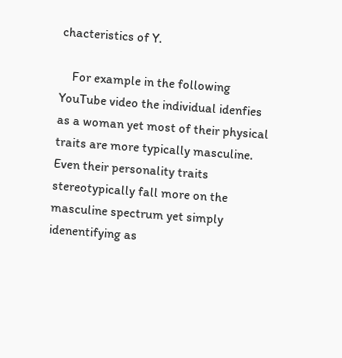chacteristics of Y.

    For example in the following YouTube video the individual idenfies as a woman yet most of their physical traits are more typically masculine. Even their personality traits stereotypically fall more on the masculine spectrum yet simply idenentifying as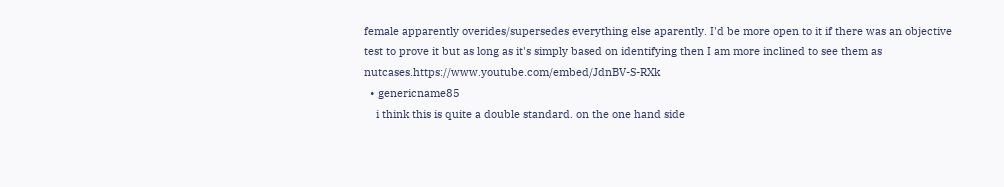female apparently overides/supersedes everything else aparently. I'd be more open to it if there was an objective test to prove it but as long as it's simply based on identifying then I am more inclined to see them as nutcases.https://www.youtube.com/embed/JdnBV-S-RXk
  • genericname85
    i think this is quite a double standard. on the one hand side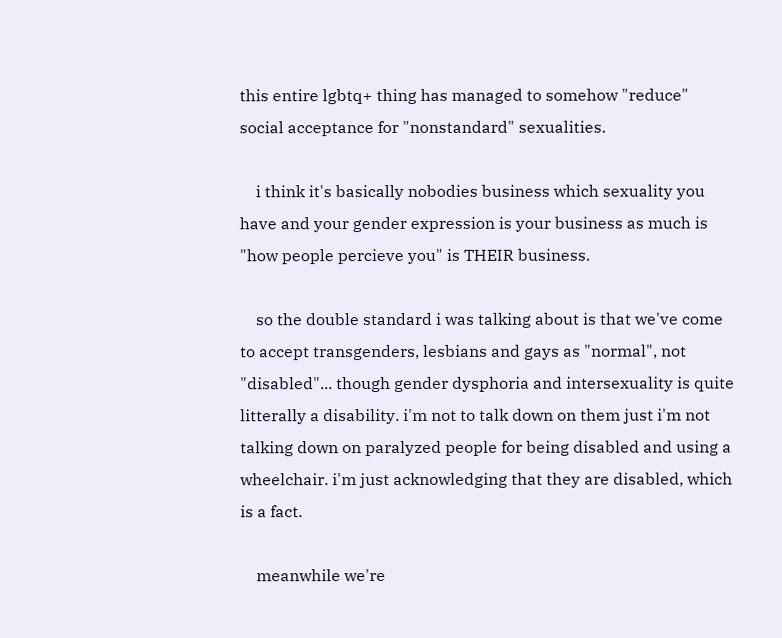this entire lgbtq+ thing has managed to somehow "reduce" social acceptance for "nonstandard" sexualities.

    i think it's basically nobodies business which sexuality you have and your gender expression is your business as much is "how people percieve you" is THEIR business.

    so the double standard i was talking about is that we've come to accept transgenders, lesbians and gays as "normal", not "disabled"... though gender dysphoria and intersexuality is quite litterally a disability. i'm not to talk down on them just i'm not talking down on paralyzed people for being disabled and using a wheelchair. i'm just acknowledging that they are disabled, which is a fact.

    meanwhile we're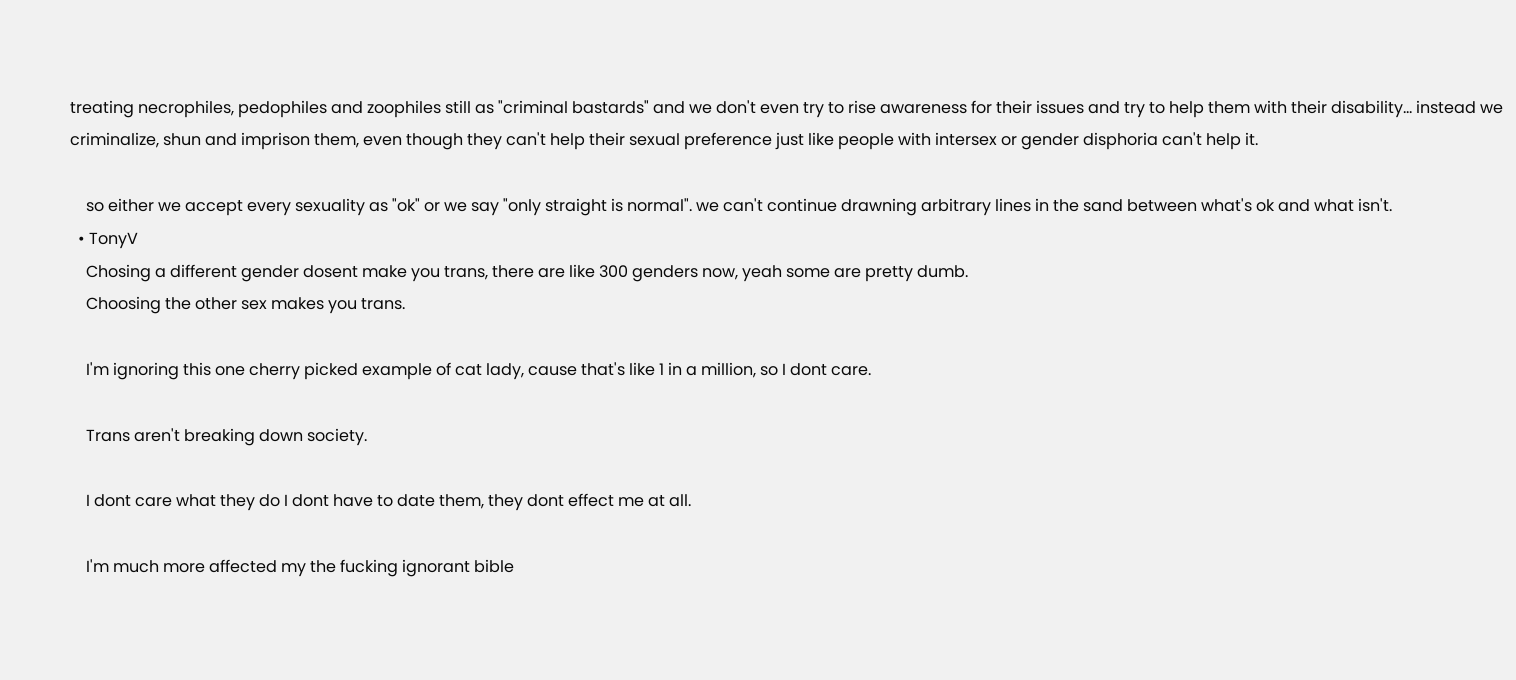treating necrophiles, pedophiles and zoophiles still as "criminal bastards" and we don't even try to rise awareness for their issues and try to help them with their disability... instead we criminalize, shun and imprison them, even though they can't help their sexual preference just like people with intersex or gender disphoria can't help it.

    so either we accept every sexuality as "ok" or we say "only straight is normal". we can't continue drawning arbitrary lines in the sand between what's ok and what isn't.
  • TonyV
    Chosing a different gender dosent make you trans, there are like 300 genders now, yeah some are pretty dumb.
    Choosing the other sex makes you trans.

    I'm ignoring this one cherry picked example of cat lady, cause that's like 1 in a million, so I dont care.

    Trans aren't breaking down society.

    I dont care what they do I dont have to date them, they dont effect me at all.

    I'm much more affected my the fucking ignorant bible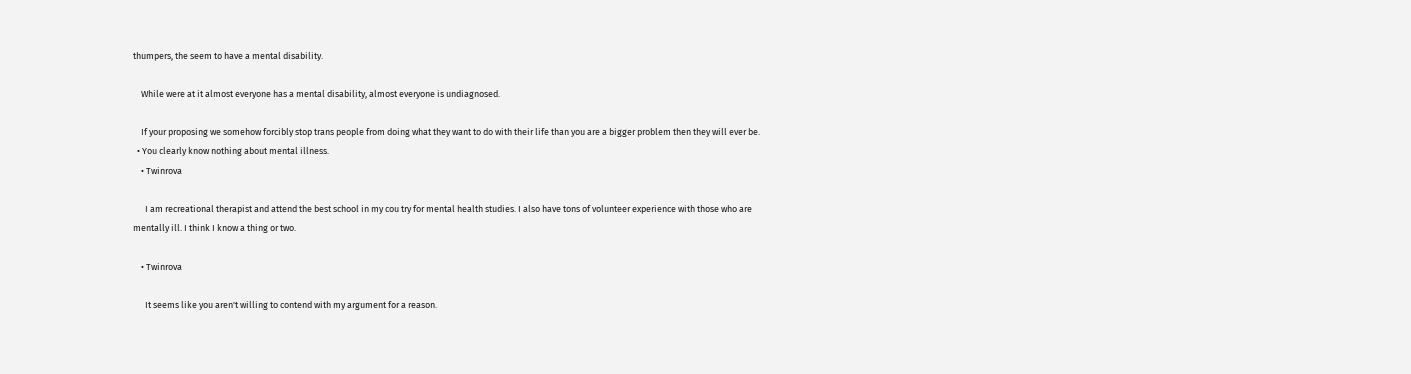thumpers, the seem to have a mental disability.

    While were at it almost everyone has a mental disability, almost everyone is undiagnosed.

    If your proposing we somehow forcibly stop trans people from doing what they want to do with their life than you are a bigger problem then they will ever be.
  • You clearly know nothing about mental illness.
    • Twinrova

      I am recreational therapist and attend the best school in my cou try for mental health studies. I also have tons of volunteer experience with those who are mentally ill. I think I know a thing or two.

    • Twinrova

      It seems like you aren't willing to contend with my argument for a reason.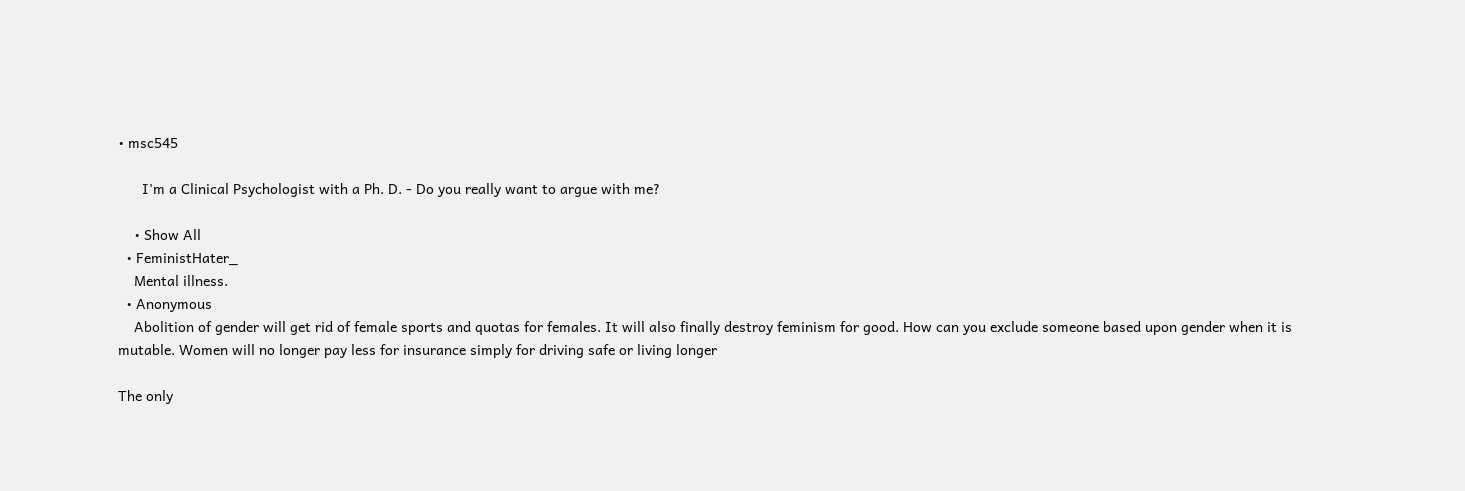• msc545

      I'm a Clinical Psychologist with a Ph. D. - Do you really want to argue with me?

    • Show All
  • FeministHater_
    Mental illness.
  • Anonymous
    Abolition of gender will get rid of female sports and quotas for females. It will also finally destroy feminism for good. How can you exclude someone based upon gender when it is mutable. Women will no longer pay less for insurance simply for driving safe or living longer

The only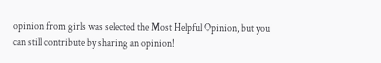opinion from girls was selected the Most Helpful Opinion, but you can still contribute by sharing an opinion!